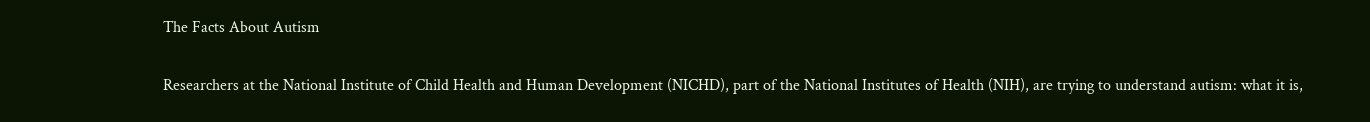The Facts About Autism

Researchers at the National Institute of Child Health and Human Development (NICHD), part of the National Institutes of Health (NIH), are trying to understand autism: what it is,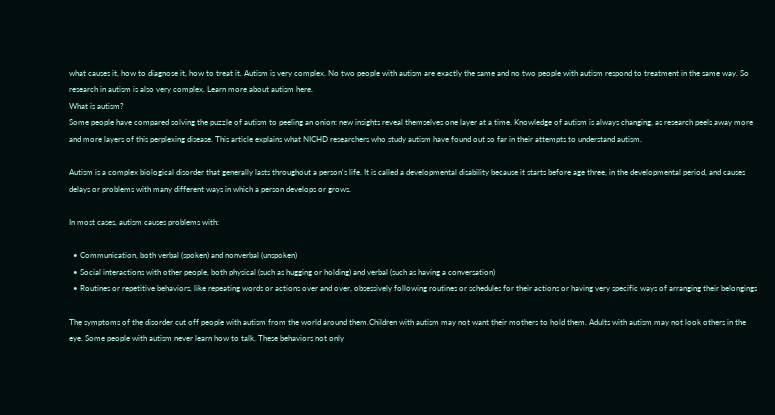what causes it, how to diagnose it, how to treat it. Autism is very complex. No two people with autism are exactly the same and no two people with autism respond to treatment in the same way. So research in autism is also very complex. Learn more about autism here.
What is autism?
Some people have compared solving the puzzle of autism to peeling an onion: new insights reveal themselves one layer at a time. Knowledge of autism is always changing, as research peels away more and more layers of this perplexing disease. This article explains what NICHD researchers who study autism have found out so far in their attempts to understand autism.

Autism is a complex biological disorder that generally lasts throughout a person's life. It is called a developmental disability because it starts before age three, in the developmental period, and causes delays or problems with many different ways in which a person develops or grows.

In most cases, autism causes problems with:

  • Communication, both verbal (spoken) and nonverbal (unspoken)
  • Social interactions with other people, both physical (such as hugging or holding) and verbal (such as having a conversation)
  • Routines or repetitive behaviors, like repeating words or actions over and over, obsessively following routines or schedules for their actions or having very specific ways of arranging their belongings

The symptoms of the disorder cut off people with autism from the world around them.Children with autism may not want their mothers to hold them. Adults with autism may not look others in the eye. Some people with autism never learn how to talk. These behaviors not only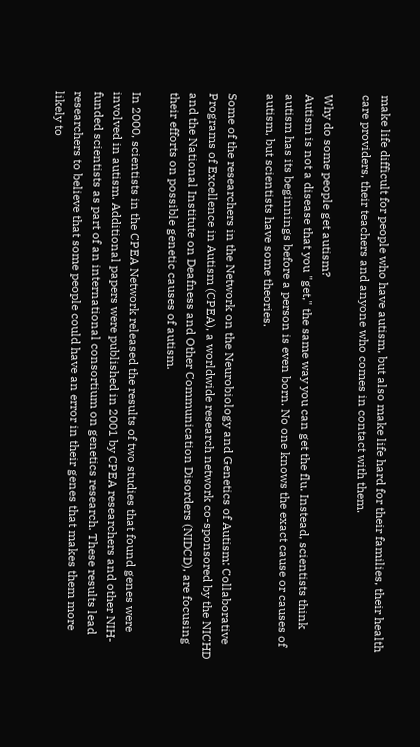make life difficult for people who have autism, but also make life hard for their families, their health care providers, their teachers and anyone who comes in contact with them.

Why do some people get autism?
Autism is not a disease that you "get," the same way you can get the flu. Instead, scientists think autism has its beginnings before a person is even born. No one knows the exact cause or causes of autism, but scientists have some theories.

Some of the researchers in the Network on the Neurobiology and Genetics of Autism: Collaborative Programs of Excellence in Autism (CPEA), a worldwide research network co-sponsored by the NICHD and the National Institute on Deafness and Other Communication Disorders (NIDCD), are focusing their efforts on possible genetic causes of autism.

In 2000, scientists in the CPEA Network released the results of two studies that found genes were involved in autism. Additional papers were published in 2001 by CPEA researchers and other NIH-funded scientists as part of an international consortium on genetics research. These results lead researchers to believe that some people could have an error in their genes that makes them more likely to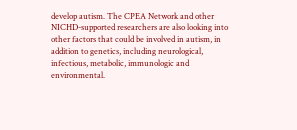develop autism. The CPEA Network and other NICHD-supported researchers are also looking into other factors that could be involved in autism, in addition to genetics, including neurological, infectious, metabolic, immunologic and environmental.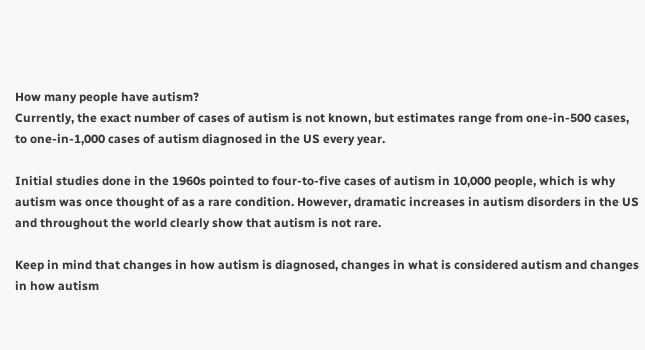How many people have autism?
Currently, the exact number of cases of autism is not known, but estimates range from one-in-500 cases, to one-in-1,000 cases of autism diagnosed in the US every year.

Initial studies done in the 1960s pointed to four-to-five cases of autism in 10,000 people, which is why autism was once thought of as a rare condition. However, dramatic increases in autism disorders in the US and throughout the world clearly show that autism is not rare.

Keep in mind that changes in how autism is diagnosed, changes in what is considered autism and changes in how autism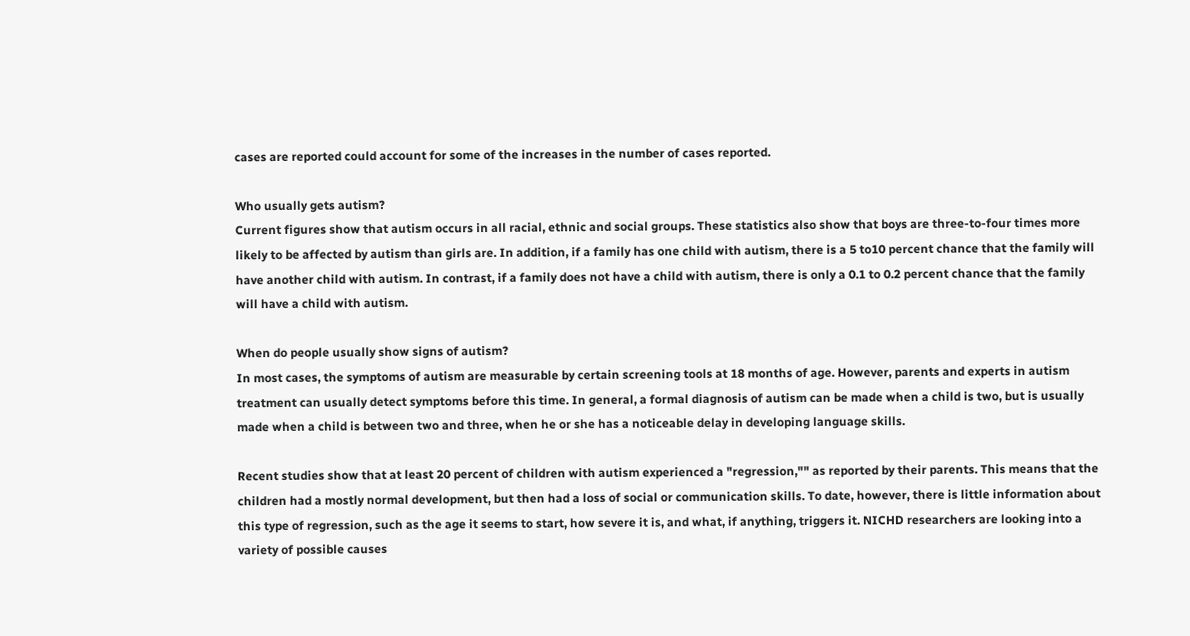cases are reported could account for some of the increases in the number of cases reported.

Who usually gets autism?
Current figures show that autism occurs in all racial, ethnic and social groups. These statistics also show that boys are three-to-four times more likely to be affected by autism than girls are. In addition, if a family has one child with autism, there is a 5 to10 percent chance that the family will have another child with autism. In contrast, if a family does not have a child with autism, there is only a 0.1 to 0.2 percent chance that the family will have a child with autism.

When do people usually show signs of autism?
In most cases, the symptoms of autism are measurable by certain screening tools at 18 months of age. However, parents and experts in autism treatment can usually detect symptoms before this time. In general, a formal diagnosis of autism can be made when a child is two, but is usually made when a child is between two and three, when he or she has a noticeable delay in developing language skills.

Recent studies show that at least 20 percent of children with autism experienced a "regression,"" as reported by their parents. This means that the children had a mostly normal development, but then had a loss of social or communication skills. To date, however, there is little information about this type of regression, such as the age it seems to start, how severe it is, and what, if anything, triggers it. NICHD researchers are looking into a variety of possible causes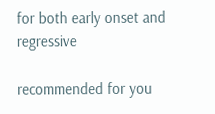for both early onset and regressive

recommended for you